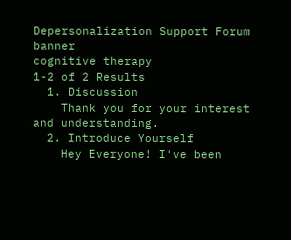Depersonalization Support Forum banner
cognitive therapy
1-2 of 2 Results
  1. Discussion
    Thank you for your interest and understanding.
  2. Introduce Yourself
    Hey Everyone! I've been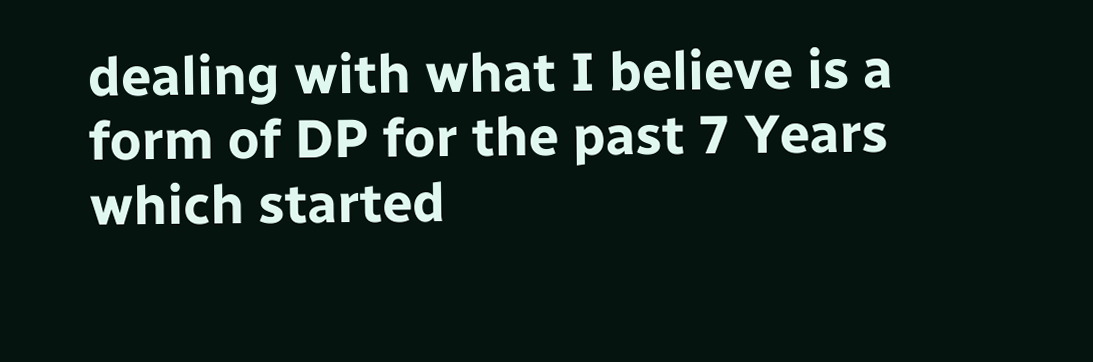dealing with what I believe is a form of DP for the past 7 Years which started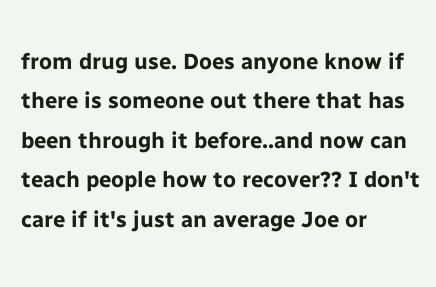from drug use. Does anyone know if there is someone out there that has been through it before..and now can teach people how to recover?? I don't care if it's just an average Joe or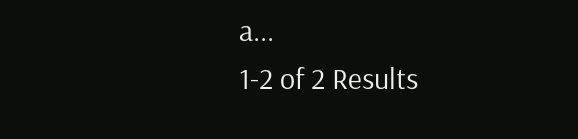a...
1-2 of 2 Results